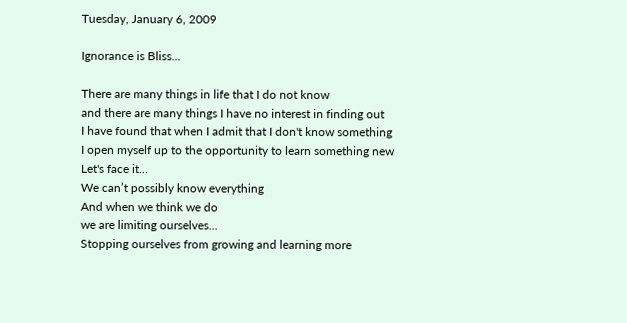Tuesday, January 6, 2009

Ignorance is Bliss...

There are many things in life that I do not know
and there are many things I have no interest in finding out
I have found that when I admit that I don't know something
I open myself up to the opportunity to learn something new
Let's face it...
We can’t possibly know everything
And when we think we do
we are limiting ourselves...
Stopping ourselves from growing and learning more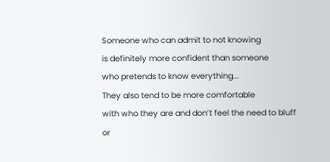Someone who can admit to not knowing
is definitely more confident than someone
who pretends to know everything...
They also tend to be more comfortable
with who they are and don’t feel the need to bluff
or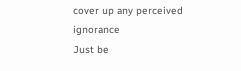cover up any perceived ignorance
Just be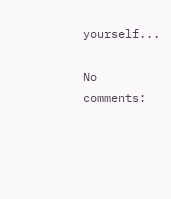yourself...

No comments: